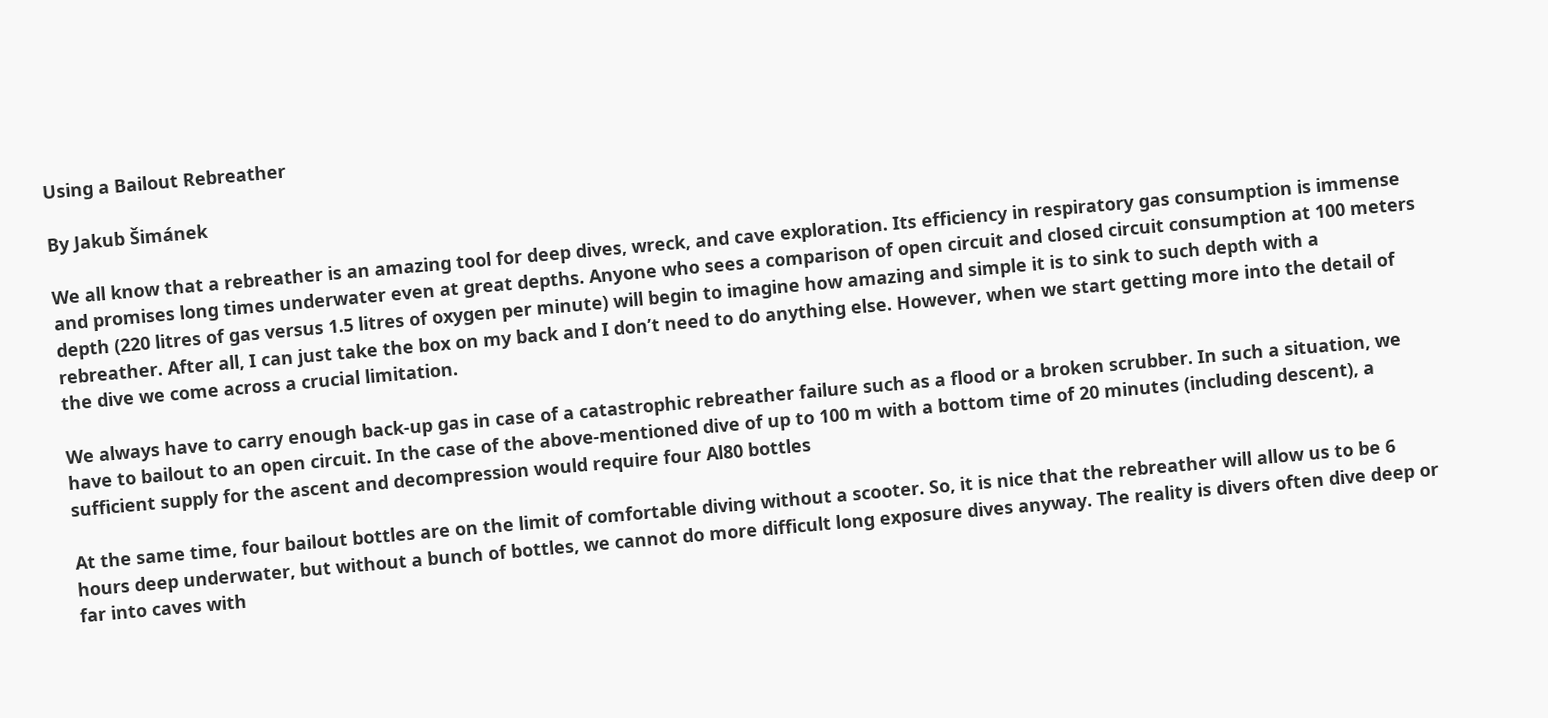Using a Bailout Rebreather

By Jakub Šimánek

We all know that a rebreather is an amazing tool for deep dives, wreck, and cave exploration. Its efficiency in respiratory gas consumption is immense and promises long times underwater even at great depths. Anyone who sees a comparison of open circuit and closed circuit consumption at 100 meters depth (220 litres of gas versus 1.5 litres of oxygen per minute) will begin to imagine how amazing and simple it is to sink to such depth with a rebreather. After all, I can just take the box on my back and I don’t need to do anything else. However, when we start getting more into the detail of the dive we come across a crucial limitation.

We always have to carry enough back-up gas in case of a catastrophic rebreather failure such as a flood or a broken scrubber. In such a situation, we have to bailout to an open circuit. In the case of the above-mentioned dive of up to 100 m with a bottom time of 20 minutes (including descent), a sufficient supply for the ascent and decompression would require four Al80 bottles

At the same time, four bailout bottles are on the limit of comfortable diving without a scooter. So, it is nice that the rebreather will allow us to be 6 hours deep underwater, but without a bunch of bottles, we cannot do more difficult long exposure dives anyway. The reality is divers often dive deep or far into caves with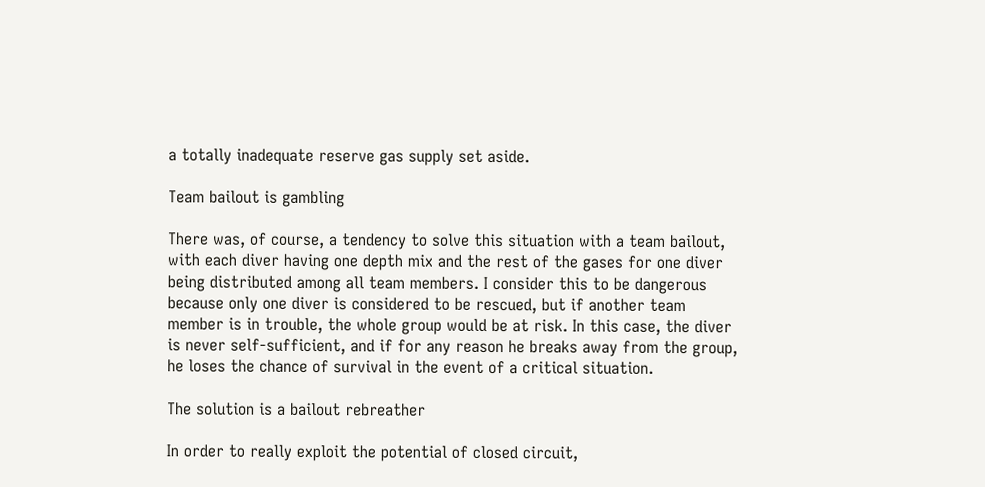a totally inadequate reserve gas supply set aside.

Team bailout is gambling

There was, of course, a tendency to solve this situation with a team bailout, with each diver having one depth mix and the rest of the gases for one diver being distributed among all team members. I consider this to be dangerous because only one diver is considered to be rescued, but if another team member is in trouble, the whole group would be at risk. In this case, the diver is never self-sufficient, and if for any reason he breaks away from the group, he loses the chance of survival in the event of a critical situation.

The solution is a bailout rebreather

In order to really exploit the potential of closed circuit,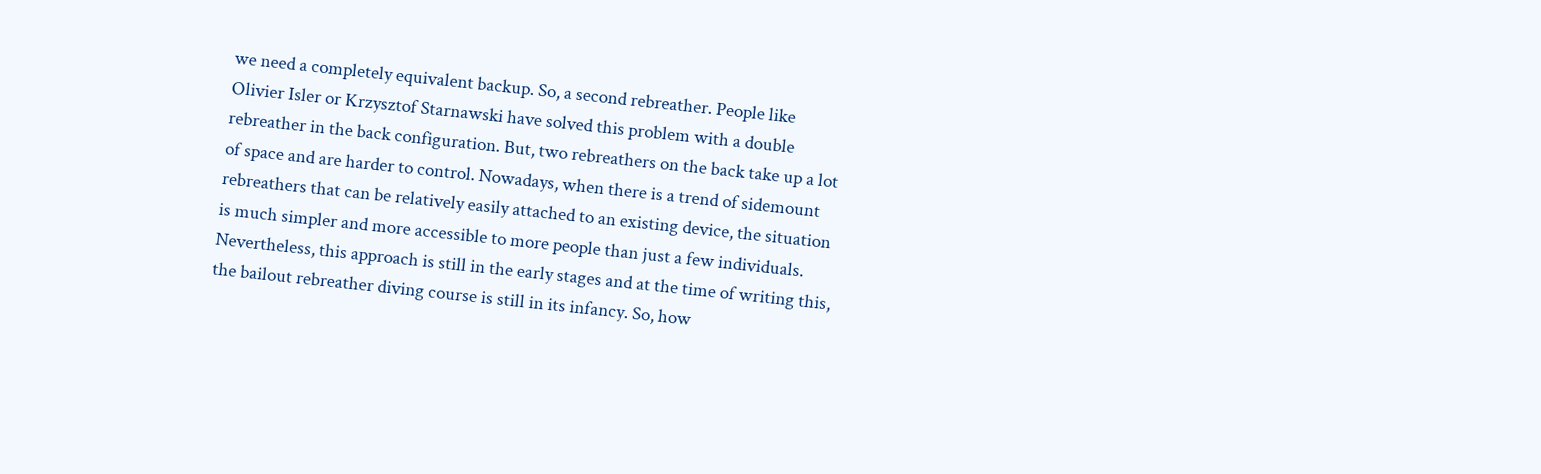we need a completely equivalent backup. So, a second rebreather. People like Olivier Isler or Krzysztof Starnawski have solved this problem with a double rebreather in the back configuration. But, two rebreathers on the back take up a lot of space and are harder to control. Nowadays, when there is a trend of sidemount rebreathers that can be relatively easily attached to an existing device, the situation is much simpler and more accessible to more people than just a few individuals. Nevertheless, this approach is still in the early stages and at the time of writing this, the bailout rebreather diving course is still in its infancy. So, how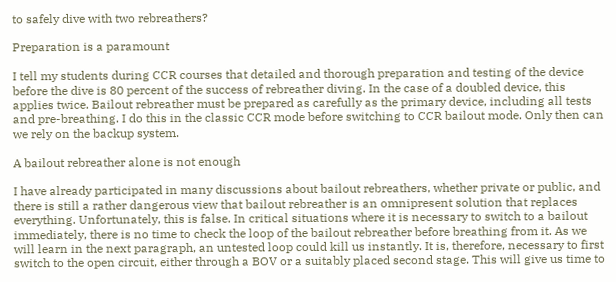to safely dive with two rebreathers?

Preparation is a paramount

I tell my students during CCR courses that detailed and thorough preparation and testing of the device before the dive is 80 percent of the success of rebreather diving. In the case of a doubled device, this applies twice. Bailout rebreather must be prepared as carefully as the primary device, including all tests and pre-breathing. I do this in the classic CCR mode before switching to CCR bailout mode. Only then can we rely on the backup system.

A bailout rebreather alone is not enough

I have already participated in many discussions about bailout rebreathers, whether private or public, and there is still a rather dangerous view that bailout rebreather is an omnipresent solution that replaces everything. Unfortunately, this is false. In critical situations where it is necessary to switch to a bailout immediately, there is no time to check the loop of the bailout rebreather before breathing from it. As we will learn in the next paragraph, an untested loop could kill us instantly. It is, therefore, necessary to first switch to the open circuit, either through a BOV or a suitably placed second stage. This will give us time to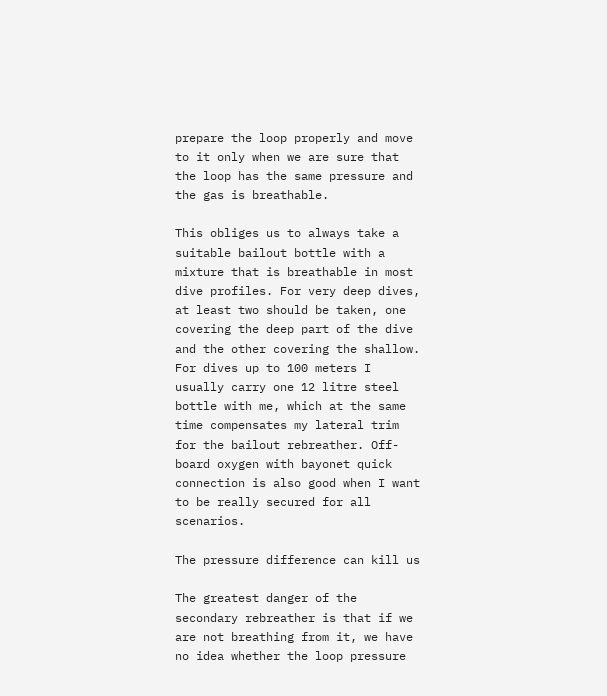prepare the loop properly and move to it only when we are sure that the loop has the same pressure and the gas is breathable.

This obliges us to always take a suitable bailout bottle with a mixture that is breathable in most dive profiles. For very deep dives, at least two should be taken, one covering the deep part of the dive and the other covering the shallow. For dives up to 100 meters I usually carry one 12 litre steel bottle with me, which at the same time compensates my lateral trim for the bailout rebreather. Off-board oxygen with bayonet quick connection is also good when I want to be really secured for all scenarios.

The pressure difference can kill us

The greatest danger of the secondary rebreather is that if we are not breathing from it, we have no idea whether the loop pressure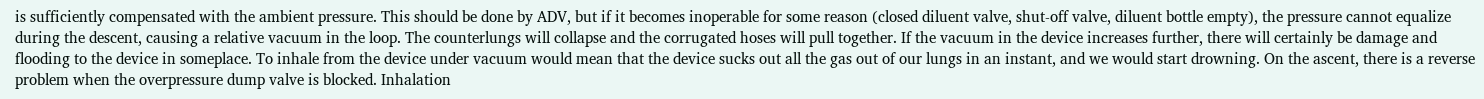is sufficiently compensated with the ambient pressure. This should be done by ADV, but if it becomes inoperable for some reason (closed diluent valve, shut-off valve, diluent bottle empty), the pressure cannot equalize during the descent, causing a relative vacuum in the loop. The counterlungs will collapse and the corrugated hoses will pull together. If the vacuum in the device increases further, there will certainly be damage and flooding to the device in someplace. To inhale from the device under vacuum would mean that the device sucks out all the gas out of our lungs in an instant, and we would start drowning. On the ascent, there is a reverse problem when the overpressure dump valve is blocked. Inhalation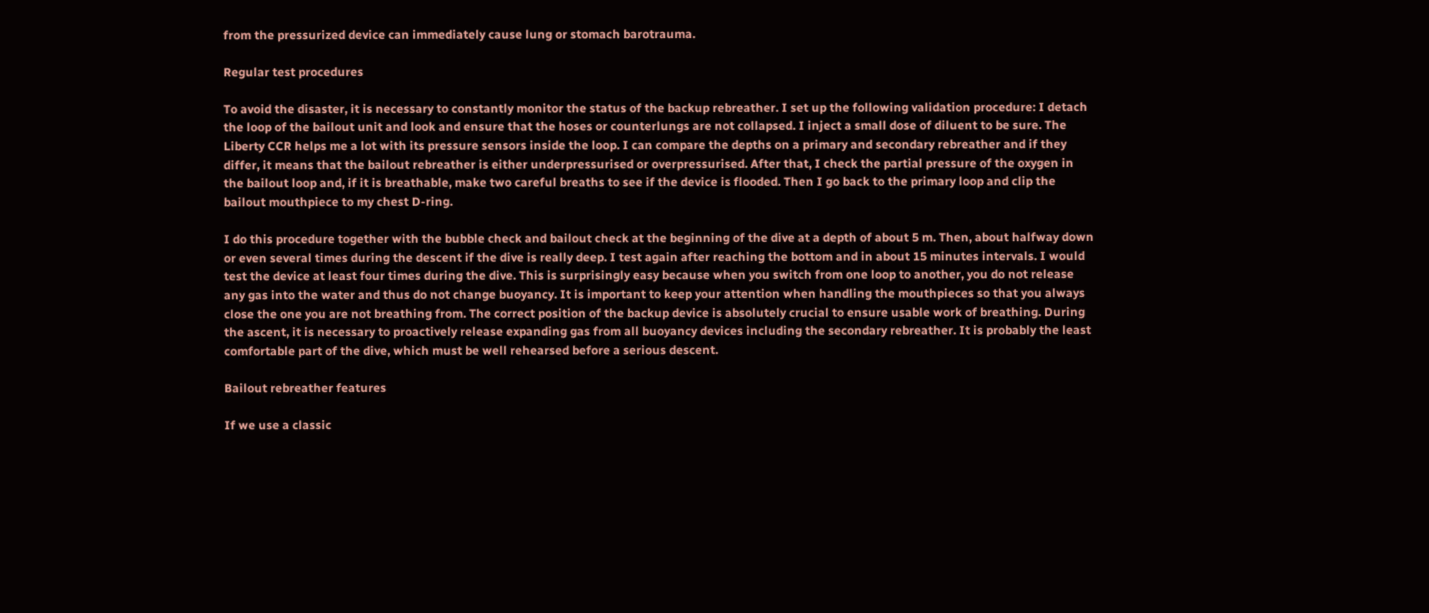from the pressurized device can immediately cause lung or stomach barotrauma.

Regular test procedures

To avoid the disaster, it is necessary to constantly monitor the status of the backup rebreather. I set up the following validation procedure: I detach the loop of the bailout unit and look and ensure that the hoses or counterlungs are not collapsed. I inject a small dose of diluent to be sure. The Liberty CCR helps me a lot with its pressure sensors inside the loop. I can compare the depths on a primary and secondary rebreather and if they differ, it means that the bailout rebreather is either underpressurised or overpressurised. After that, I check the partial pressure of the oxygen in the bailout loop and, if it is breathable, make two careful breaths to see if the device is flooded. Then I go back to the primary loop and clip the bailout mouthpiece to my chest D-ring.

I do this procedure together with the bubble check and bailout check at the beginning of the dive at a depth of about 5 m. Then, about halfway down or even several times during the descent if the dive is really deep. I test again after reaching the bottom and in about 15 minutes intervals. I would test the device at least four times during the dive. This is surprisingly easy because when you switch from one loop to another, you do not release any gas into the water and thus do not change buoyancy. It is important to keep your attention when handling the mouthpieces so that you always close the one you are not breathing from. The correct position of the backup device is absolutely crucial to ensure usable work of breathing. During the ascent, it is necessary to proactively release expanding gas from all buoyancy devices including the secondary rebreather. It is probably the least comfortable part of the dive, which must be well rehearsed before a serious descent.

Bailout rebreather features

If we use a classic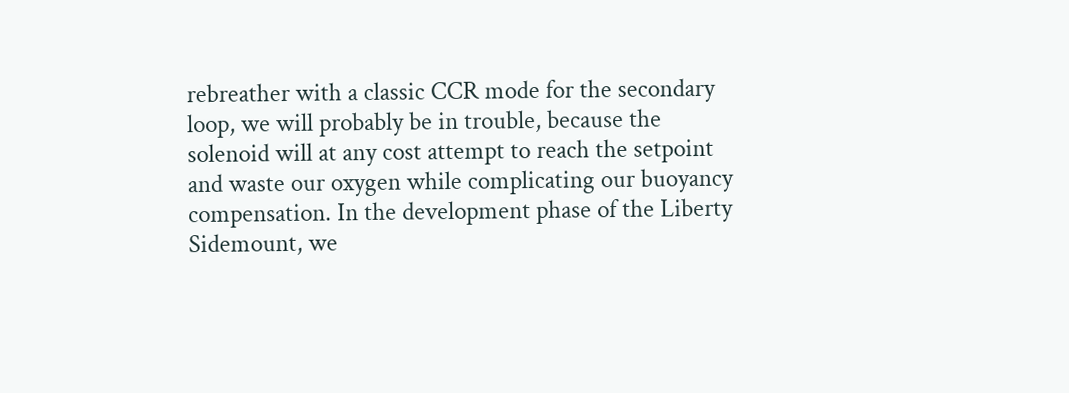rebreather with a classic CCR mode for the secondary loop, we will probably be in trouble, because the solenoid will at any cost attempt to reach the setpoint and waste our oxygen while complicating our buoyancy compensation. In the development phase of the Liberty Sidemount, we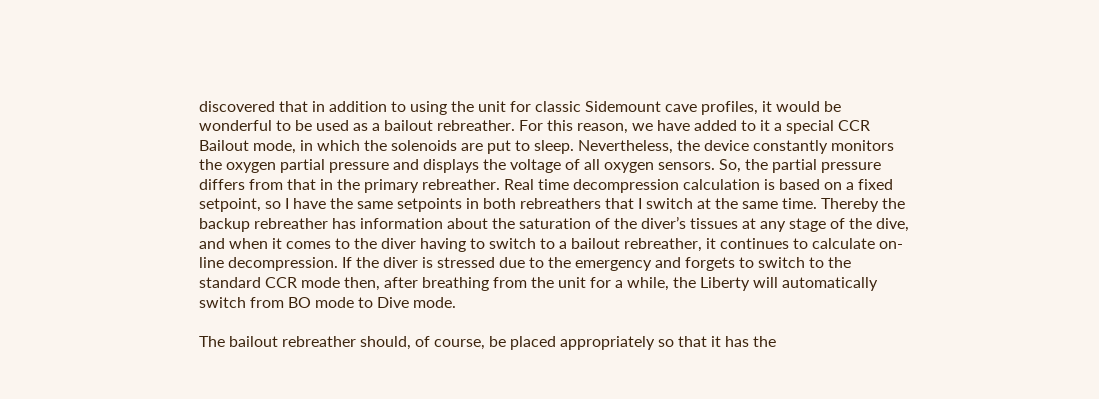discovered that in addition to using the unit for classic Sidemount cave profiles, it would be wonderful to be used as a bailout rebreather. For this reason, we have added to it a special CCR Bailout mode, in which the solenoids are put to sleep. Nevertheless, the device constantly monitors the oxygen partial pressure and displays the voltage of all oxygen sensors. So, the partial pressure differs from that in the primary rebreather. Real time decompression calculation is based on a fixed setpoint, so I have the same setpoints in both rebreathers that I switch at the same time. Thereby the backup rebreather has information about the saturation of the diver’s tissues at any stage of the dive, and when it comes to the diver having to switch to a bailout rebreather, it continues to calculate on-line decompression. If the diver is stressed due to the emergency and forgets to switch to the standard CCR mode then, after breathing from the unit for a while, the Liberty will automatically switch from BO mode to Dive mode.

The bailout rebreather should, of course, be placed appropriately so that it has the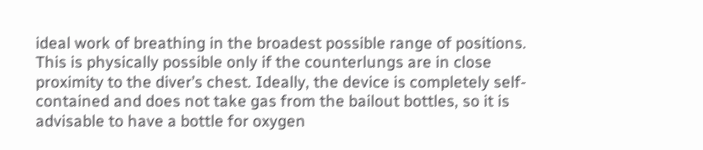ideal work of breathing in the broadest possible range of positions. This is physically possible only if the counterlungs are in close proximity to the diver’s chest. Ideally, the device is completely self-contained and does not take gas from the bailout bottles, so it is advisable to have a bottle for oxygen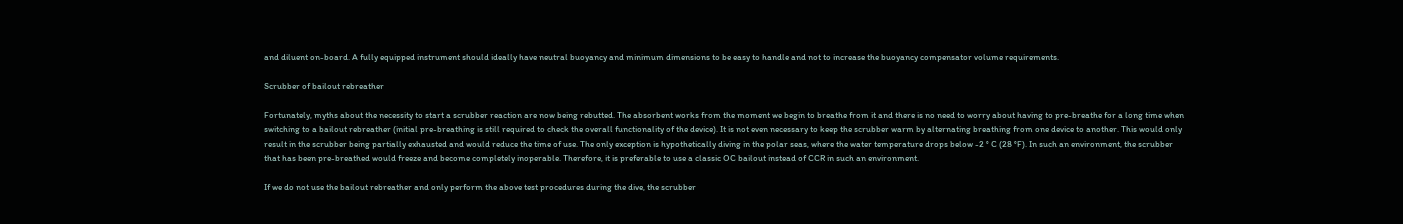and diluent on-board. A fully equipped instrument should ideally have neutral buoyancy and minimum dimensions to be easy to handle and not to increase the buoyancy compensator volume requirements.

Scrubber of bailout rebreather

Fortunately, myths about the necessity to start a scrubber reaction are now being rebutted. The absorbent works from the moment we begin to breathe from it and there is no need to worry about having to pre-breathe for a long time when switching to a bailout rebreather (initial pre-breathing is still required to check the overall functionality of the device). It is not even necessary to keep the scrubber warm by alternating breathing from one device to another. This would only result in the scrubber being partially exhausted and would reduce the time of use. The only exception is hypothetically diving in the polar seas, where the water temperature drops below -2 ° C (28 °F). In such an environment, the scrubber that has been pre-breathed would freeze and become completely inoperable. Therefore, it is preferable to use a classic OC bailout instead of CCR in such an environment.

If we do not use the bailout rebreather and only perform the above test procedures during the dive, the scrubber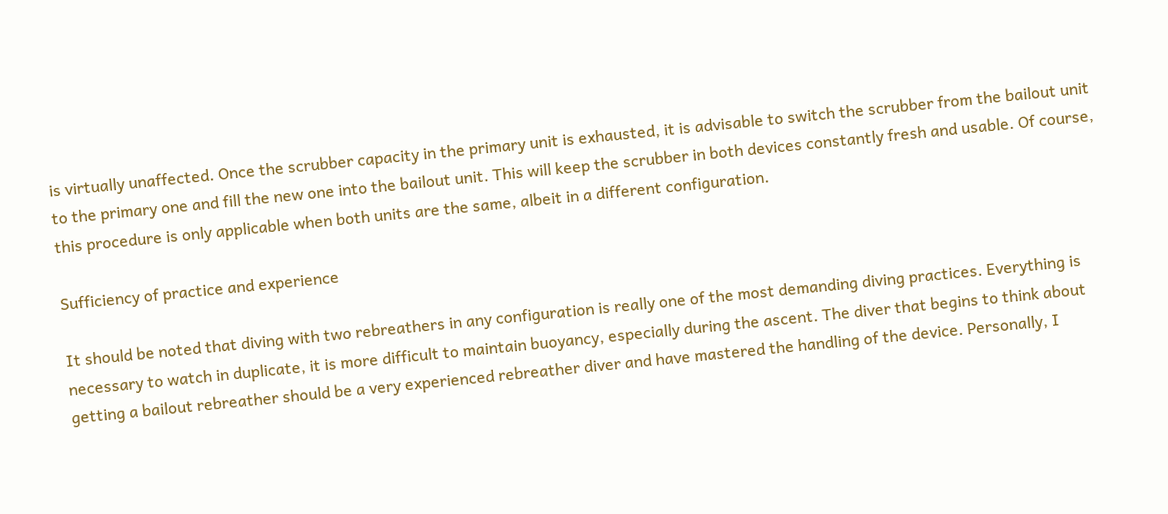is virtually unaffected. Once the scrubber capacity in the primary unit is exhausted, it is advisable to switch the scrubber from the bailout unit to the primary one and fill the new one into the bailout unit. This will keep the scrubber in both devices constantly fresh and usable. Of course, this procedure is only applicable when both units are the same, albeit in a different configuration.

Sufficiency of practice and experience

It should be noted that diving with two rebreathers in any configuration is really one of the most demanding diving practices. Everything is necessary to watch in duplicate, it is more difficult to maintain buoyancy, especially during the ascent. The diver that begins to think about getting a bailout rebreather should be a very experienced rebreather diver and have mastered the handling of the device. Personally, I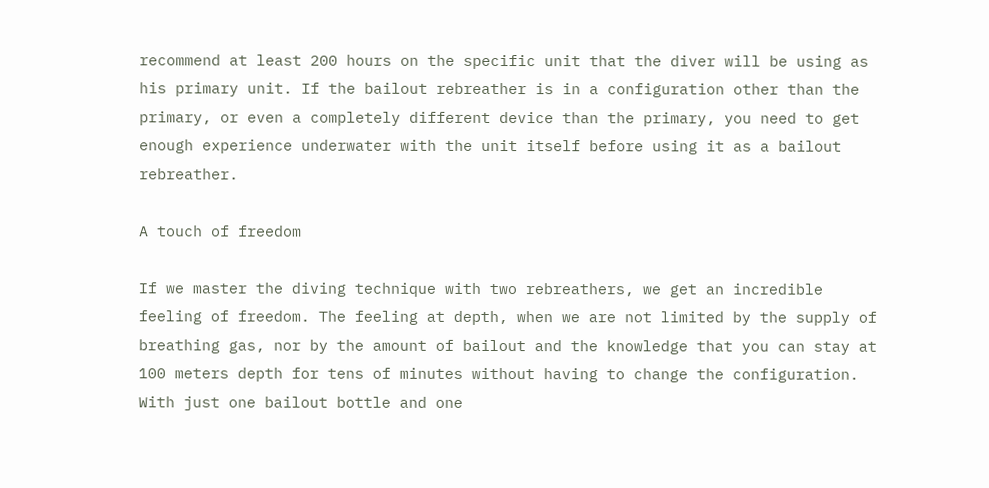recommend at least 200 hours on the specific unit that the diver will be using as his primary unit. If the bailout rebreather is in a configuration other than the primary, or even a completely different device than the primary, you need to get enough experience underwater with the unit itself before using it as a bailout rebreather.

A touch of freedom

If we master the diving technique with two rebreathers, we get an incredible feeling of freedom. The feeling at depth, when we are not limited by the supply of breathing gas, nor by the amount of bailout and the knowledge that you can stay at 100 meters depth for tens of minutes without having to change the configuration. With just one bailout bottle and one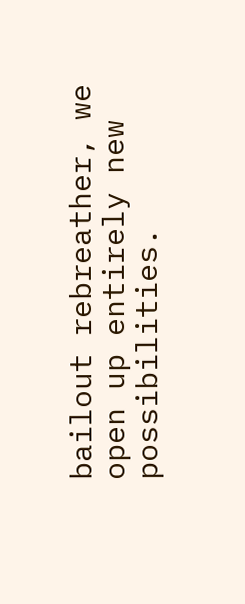bailout rebreather, we open up entirely new possibilities.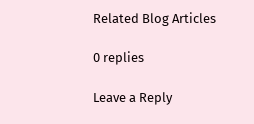Related Blog Articles

0 replies

Leave a Reply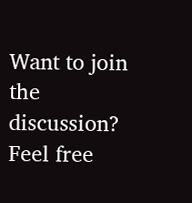Want to join the discussion?
Feel free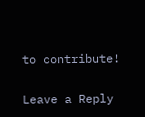to contribute!

Leave a Reply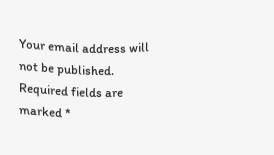Your email address will not be published. Required fields are marked *